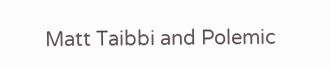Matt Taibbi and Polemic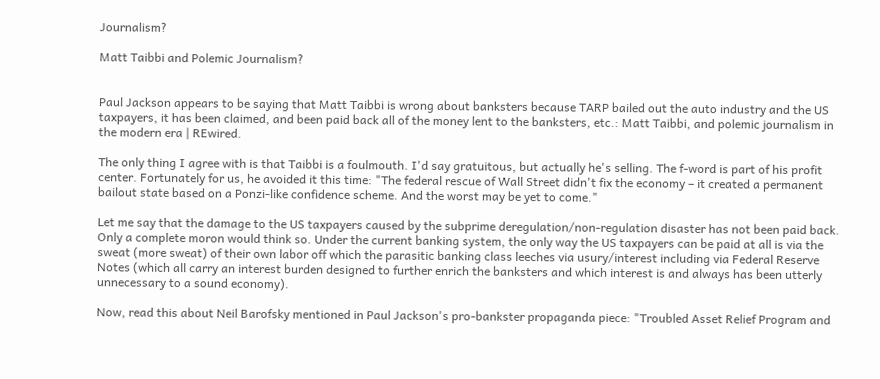Journalism?

Matt Taibbi and Polemic Journalism?


Paul Jackson appears to be saying that Matt Taibbi is wrong about banksters because TARP bailed out the auto industry and the US taxpayers, it has been claimed, and been paid back all of the money lent to the banksters, etc.: Matt Taibbi, and polemic journalism in the modern era | REwired.

The only thing I agree with is that Taibbi is a foulmouth. I'd say gratuitous, but actually he's selling. The f-word is part of his profit center. Fortunately for us, he avoided it this time: "The federal rescue of Wall Street didn't fix the economy – it created a permanent bailout state based on a Ponzi-like confidence scheme. And the worst may be yet to come."

Let me say that the damage to the US taxpayers caused by the subprime deregulation/non-regulation disaster has not been paid back. Only a complete moron would think so. Under the current banking system, the only way the US taxpayers can be paid at all is via the sweat (more sweat) of their own labor off which the parasitic banking class leeches via usury/interest including via Federal Reserve Notes (which all carry an interest burden designed to further enrich the banksters and which interest is and always has been utterly unnecessary to a sound economy).

Now, read this about Neil Barofsky mentioned in Paul Jackson's pro-bankster propaganda piece: "Troubled Asset Relief Program and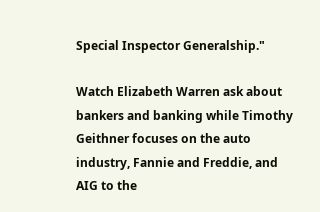Special Inspector Generalship."

Watch Elizabeth Warren ask about bankers and banking while Timothy Geithner focuses on the auto industry, Fannie and Freddie, and AIG to the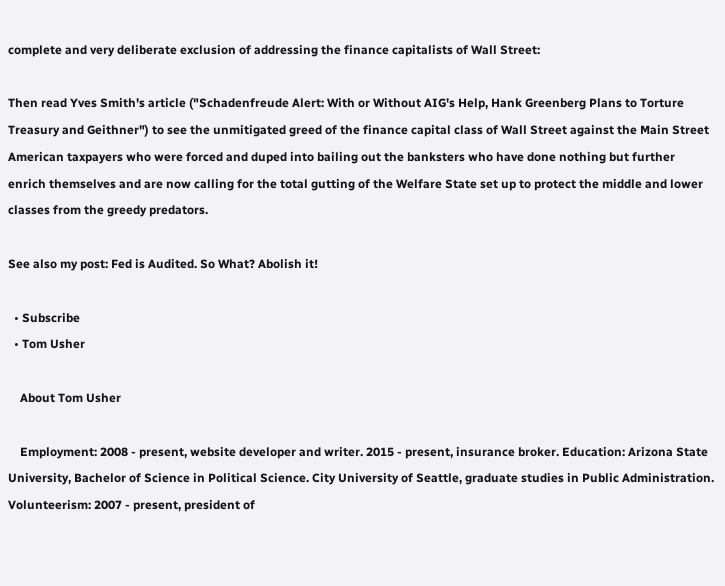complete and very deliberate exclusion of addressing the finance capitalists of Wall Street:

Then read Yves Smith's article ("Schadenfreude Alert: With or Without AIG's Help, Hank Greenberg Plans to Torture Treasury and Geithner") to see the unmitigated greed of the finance capital class of Wall Street against the Main Street American taxpayers who were forced and duped into bailing out the banksters who have done nothing but further enrich themselves and are now calling for the total gutting of the Welfare State set up to protect the middle and lower classes from the greedy predators.

See also my post: Fed is Audited. So What? Abolish it!

  • Subscribe
  • Tom Usher

    About Tom Usher

    Employment: 2008 - present, website developer and writer. 2015 - present, insurance broker. Education: Arizona State University, Bachelor of Science in Political Science. City University of Seattle, graduate studies in Public Administration. Volunteerism: 2007 - present, president of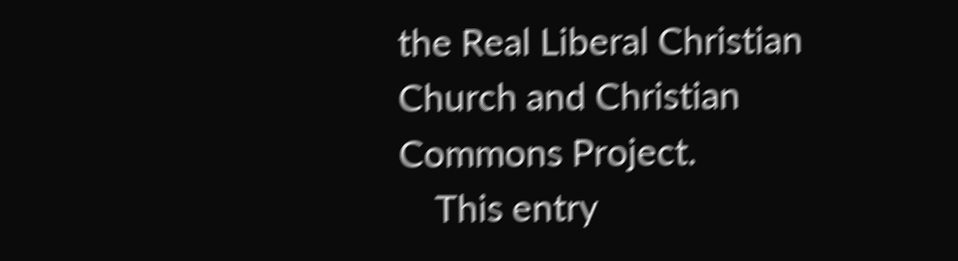the Real Liberal Christian Church and Christian Commons Project.
    This entry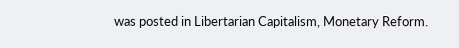was posted in Libertarian Capitalism, Monetary Reform.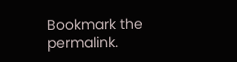Bookmark the permalink.